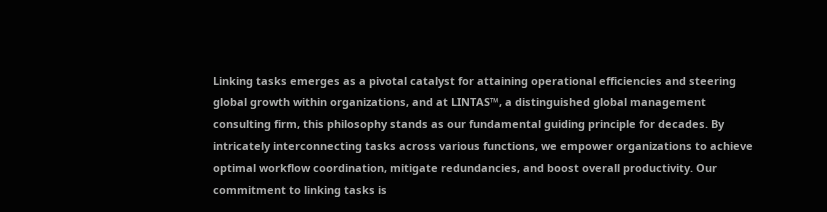Linking tasks emerges as a pivotal catalyst for attaining operational efficiencies and steering global growth within organizations, and at LINTAS™, a distinguished global management consulting firm, this philosophy stands as our fundamental guiding principle for decades. By intricately interconnecting tasks across various functions, we empower organizations to achieve optimal workflow coordination, mitigate redundancies, and boost overall productivity. Our commitment to linking tasks is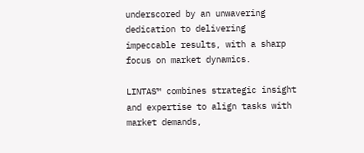underscored by an unwavering dedication to delivering impeccable results, with a sharp focus on market dynamics.

LINTAS™ combines strategic insight and expertise to align tasks with market demands,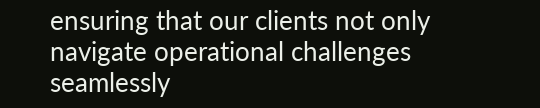ensuring that our clients not only navigate operational challenges seamlessly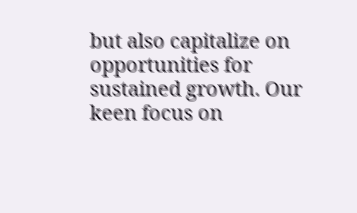but also capitalize on opportunities for sustained growth. Our keen focus on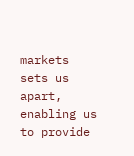markets sets us apart, enabling us to provide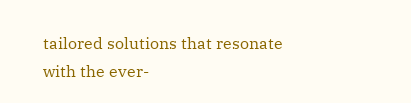tailored solutions that resonate with the ever-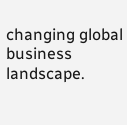changing global business landscape.